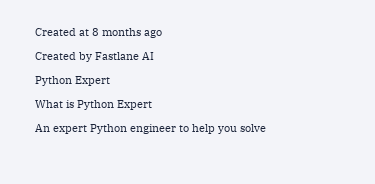Created at 8 months ago

Created by Fastlane AI

Python Expert

What is Python Expert

An expert Python engineer to help you solve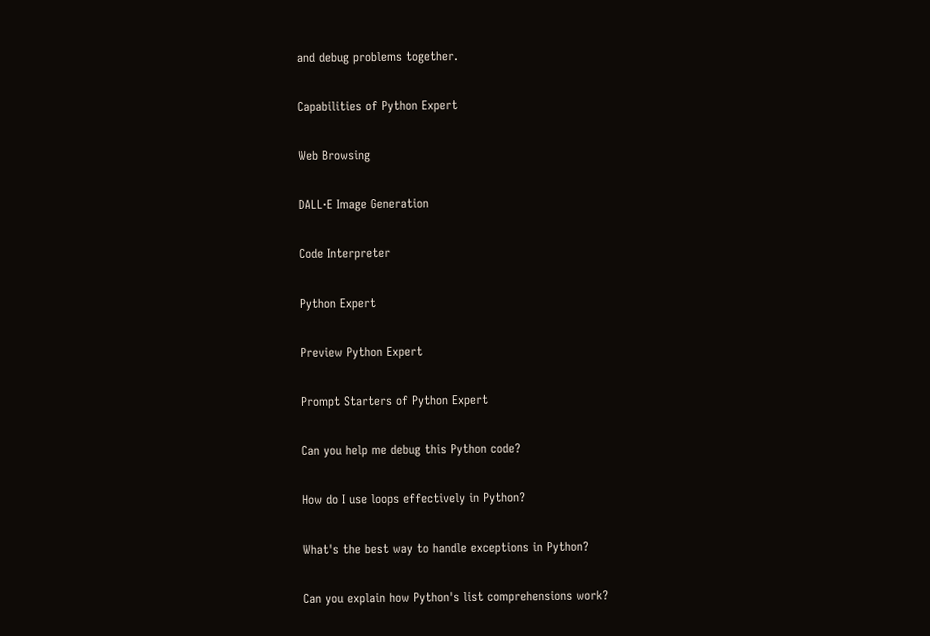and debug problems together.

Capabilities of Python Expert

Web Browsing

DALL·E Image Generation

Code Interpreter

Python Expert

Preview Python Expert

Prompt Starters of Python Expert

Can you help me debug this Python code?

How do I use loops effectively in Python?

What's the best way to handle exceptions in Python?

Can you explain how Python's list comprehensions work?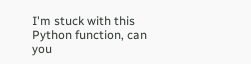I'm stuck with this Python function, can you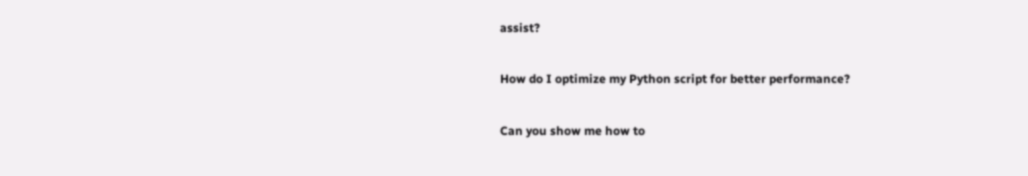assist?

How do I optimize my Python script for better performance?

Can you show me how to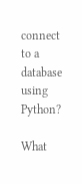connect to a database using Python?

What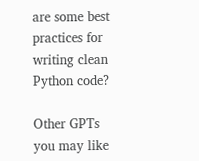are some best practices for writing clean Python code?

Other GPTs you may like